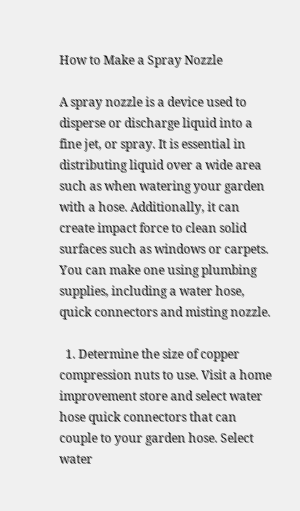How to Make a Spray Nozzle

A spray nozzle is a device used to disperse or discharge liquid into a fine jet, or spray. It is essential in distributing liquid over a wide area such as when watering your garden with a hose. Additionally, it can create impact force to clean solid surfaces such as windows or carpets. You can make one using plumbing supplies, including a water hose, quick connectors and misting nozzle.

  1. Determine the size of copper compression nuts to use. Visit a home improvement store and select water hose quick connectors that can couple to your garden hose. Select water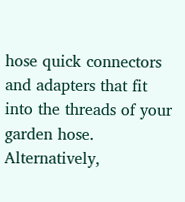hose quick connectors and adapters that fit into the threads of your garden hose. Alternatively,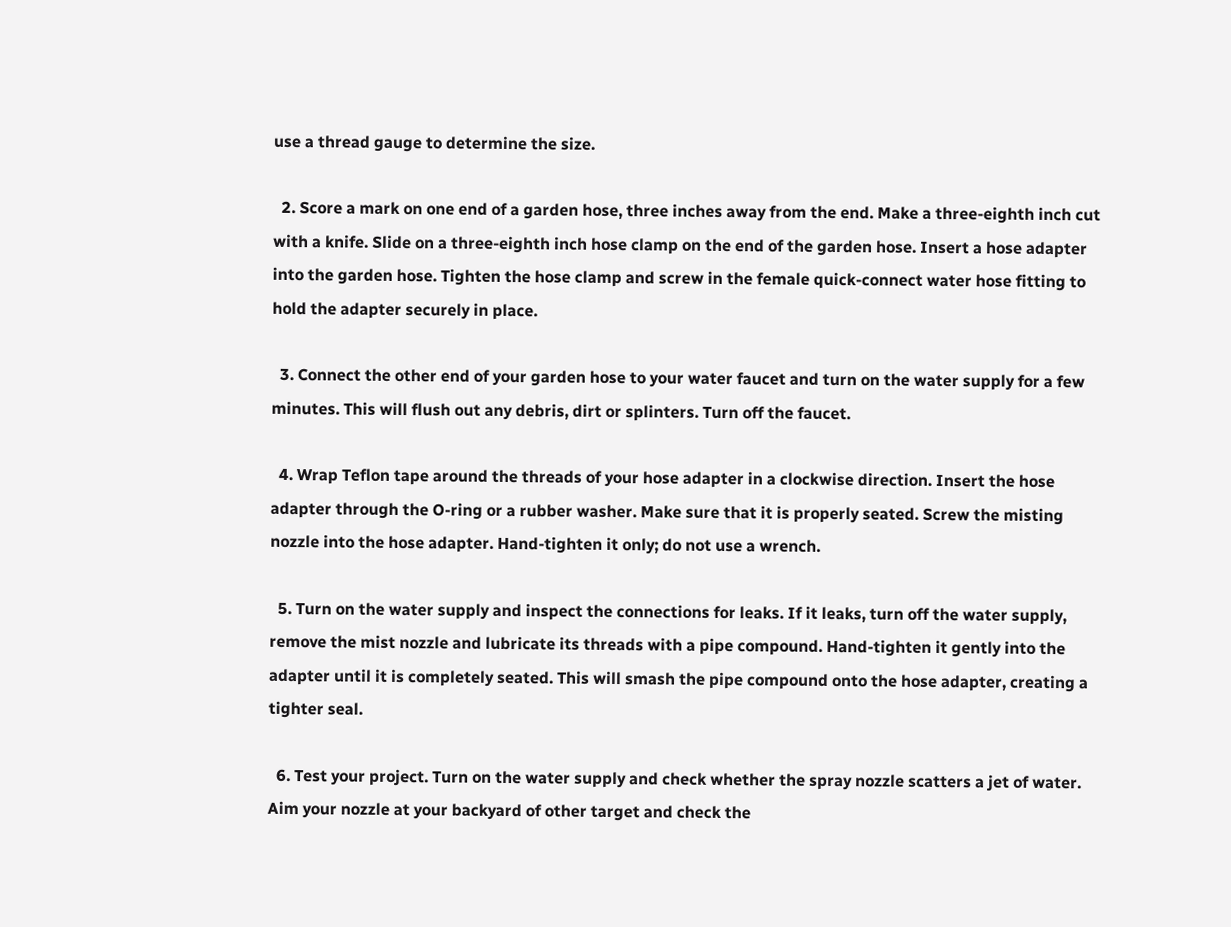use a thread gauge to determine the size.

  2. Score a mark on one end of a garden hose, three inches away from the end. Make a three-eighth inch cut with a knife. Slide on a three-eighth inch hose clamp on the end of the garden hose. Insert a hose adapter into the garden hose. Tighten the hose clamp and screw in the female quick-connect water hose fitting to hold the adapter securely in place.

  3. Connect the other end of your garden hose to your water faucet and turn on the water supply for a few minutes. This will flush out any debris, dirt or splinters. Turn off the faucet.

  4. Wrap Teflon tape around the threads of your hose adapter in a clockwise direction. Insert the hose adapter through the O-ring or a rubber washer. Make sure that it is properly seated. Screw the misting nozzle into the hose adapter. Hand-tighten it only; do not use a wrench.

  5. Turn on the water supply and inspect the connections for leaks. If it leaks, turn off the water supply, remove the mist nozzle and lubricate its threads with a pipe compound. Hand-tighten it gently into the adapter until it is completely seated. This will smash the pipe compound onto the hose adapter, creating a tighter seal.

  6. Test your project. Turn on the water supply and check whether the spray nozzle scatters a jet of water. Aim your nozzle at your backyard of other target and check the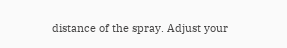distance of the spray. Adjust your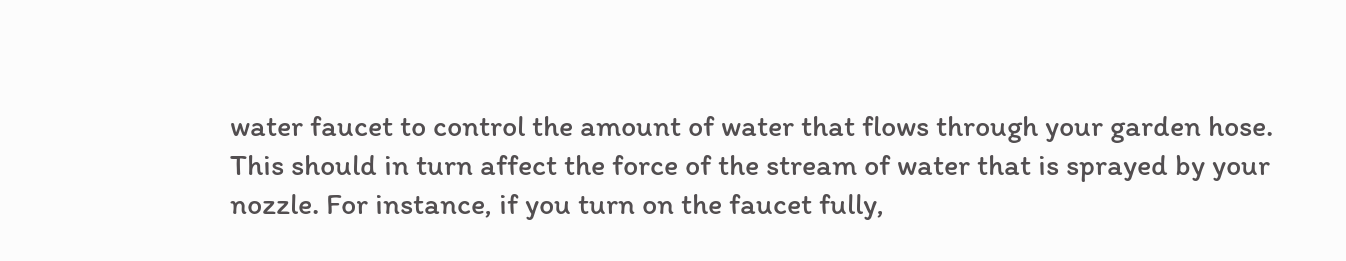water faucet to control the amount of water that flows through your garden hose. This should in turn affect the force of the stream of water that is sprayed by your nozzle. For instance, if you turn on the faucet fully,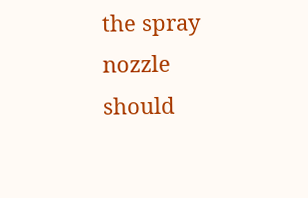the spray nozzle should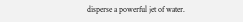disperse a powerful jet of water.